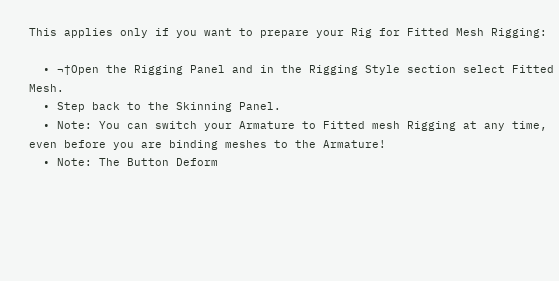This applies only if you want to prepare your Rig for Fitted Mesh Rigging:

  • ¬†Open the Rigging Panel and in the Rigging Style section select Fitted Mesh.
  • Step back to the Skinning Panel.
  • Note: You can switch your Armature to Fitted mesh Rigging at any time, even before you are binding meshes to the Armature!
  • Note: The Button Deform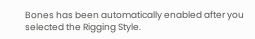Bones has been automatically enabled after you selected the Rigging Style.